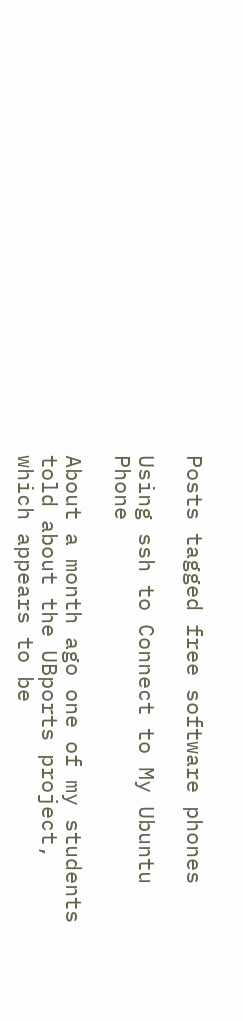Posts tagged free software phones

Using ssh to Connect to My Ubuntu Phone

About a month ago one of my students told about the UBports project, which appears to be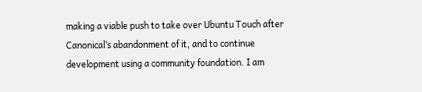making a viable push to take over Ubuntu Touch after Canonical’s abandonment of it, and to continue development using a community foundation. I am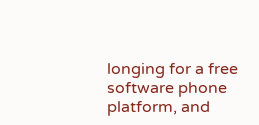longing for a free software phone platform, and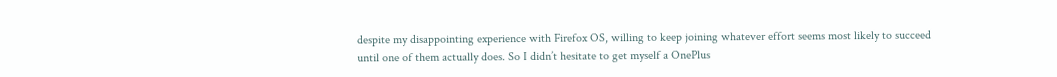despite my disappointing experience with Firefox OS, willing to keep joining whatever effort seems most likely to succeed until one of them actually does. So I didn’t hesitate to get myself a OnePlus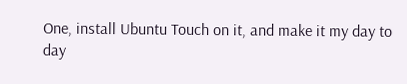One, install Ubuntu Touch on it, and make it my day to day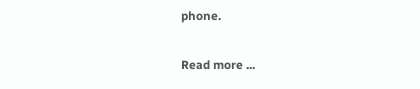phone.

Read more ...